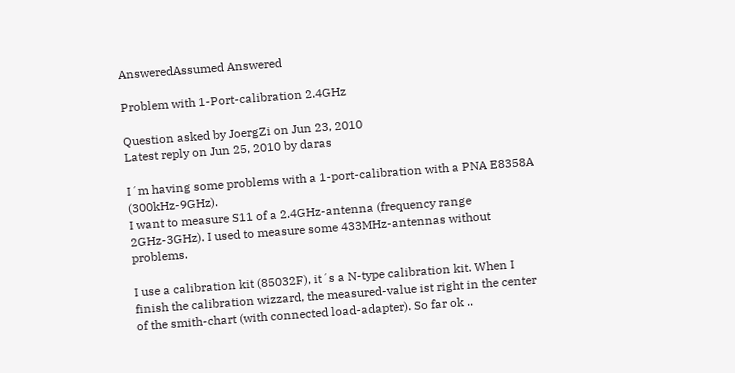AnsweredAssumed Answered

Problem with 1-Port-calibration 2.4GHz

Question asked by JoergZi on Jun 23, 2010
Latest reply on Jun 25, 2010 by daras

I´m having some problems with a 1-port-calibration with a PNA E8358A (300kHz-9GHz).
I want to measure S11 of a 2.4GHz-antenna (frequency range 2GHz-3GHz). I used to measure some 433MHz-antennas without problems.

I use a calibration kit (85032F), it´s a N-type calibration kit. When I finish the calibration wizzard, the measured-value ist right in the center of the smith-chart (with connected load-adapter). So far ok ..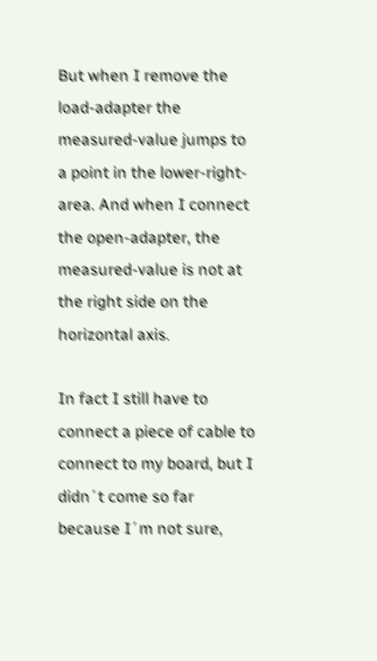But when I remove the load-adapter the measured-value jumps to a point in the lower-right-area. And when I connect the open-adapter, the measured-value is not at the right side on the horizontal axis.

In fact I still have to connect a piece of cable to connect to my board, but I didn´t come so far because I´m not sure,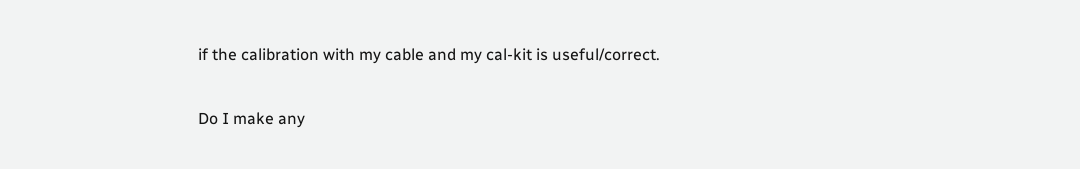if the calibration with my cable and my cal-kit is useful/correct.

Do I make any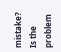mistake? Is the problem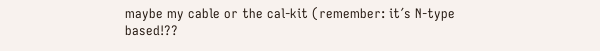maybe my cable or the cal-kit (remember: it´s N-type based!??